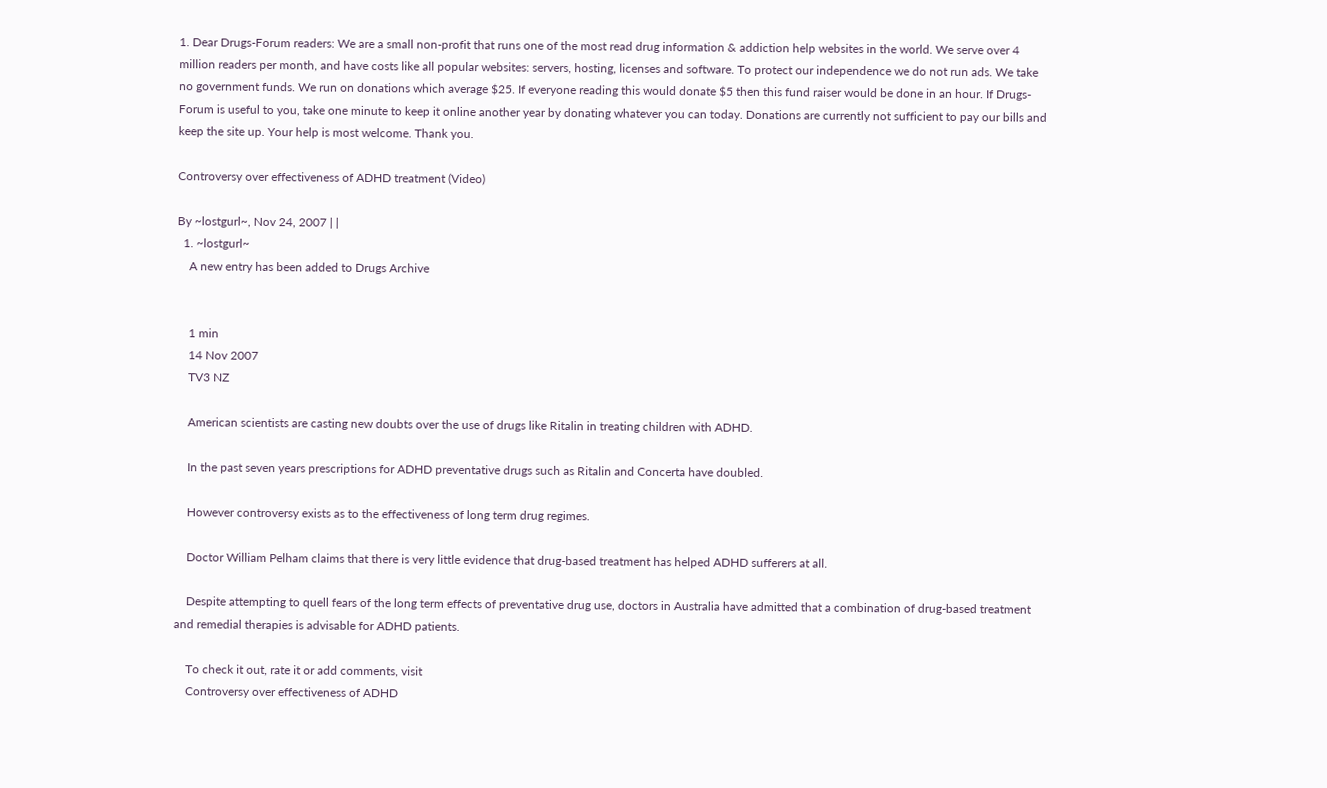1. Dear Drugs-Forum readers: We are a small non-profit that runs one of the most read drug information & addiction help websites in the world. We serve over 4 million readers per month, and have costs like all popular websites: servers, hosting, licenses and software. To protect our independence we do not run ads. We take no government funds. We run on donations which average $25. If everyone reading this would donate $5 then this fund raiser would be done in an hour. If Drugs-Forum is useful to you, take one minute to keep it online another year by donating whatever you can today. Donations are currently not sufficient to pay our bills and keep the site up. Your help is most welcome. Thank you.

Controversy over effectiveness of ADHD treatment (Video)

By ~lostgurl~, Nov 24, 2007 | |
  1. ~lostgurl~
    A new entry has been added to Drugs Archive


    1 min
    14 Nov 2007
    TV3 NZ

    American scientists are casting new doubts over the use of drugs like Ritalin in treating children with ADHD.

    In the past seven years prescriptions for ADHD preventative drugs such as Ritalin and Concerta have doubled.

    However controversy exists as to the effectiveness of long term drug regimes.

    Doctor William Pelham claims that there is very little evidence that drug-based treatment has helped ADHD sufferers at all.

    Despite attempting to quell fears of the long term effects of preventative drug use, doctors in Australia have admitted that a combination of drug-based treatment and remedial therapies is advisable for ADHD patients.

    To check it out, rate it or add comments, visit
    Controversy over effectiveness of ADHD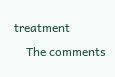treatment
    The comments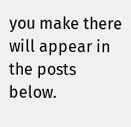you make there will appear in the posts below.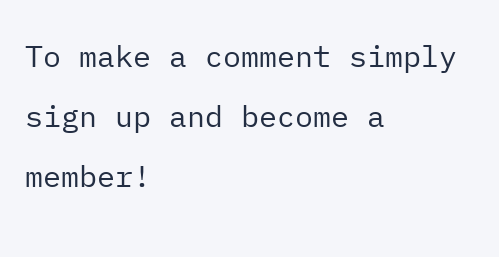To make a comment simply sign up and become a member!